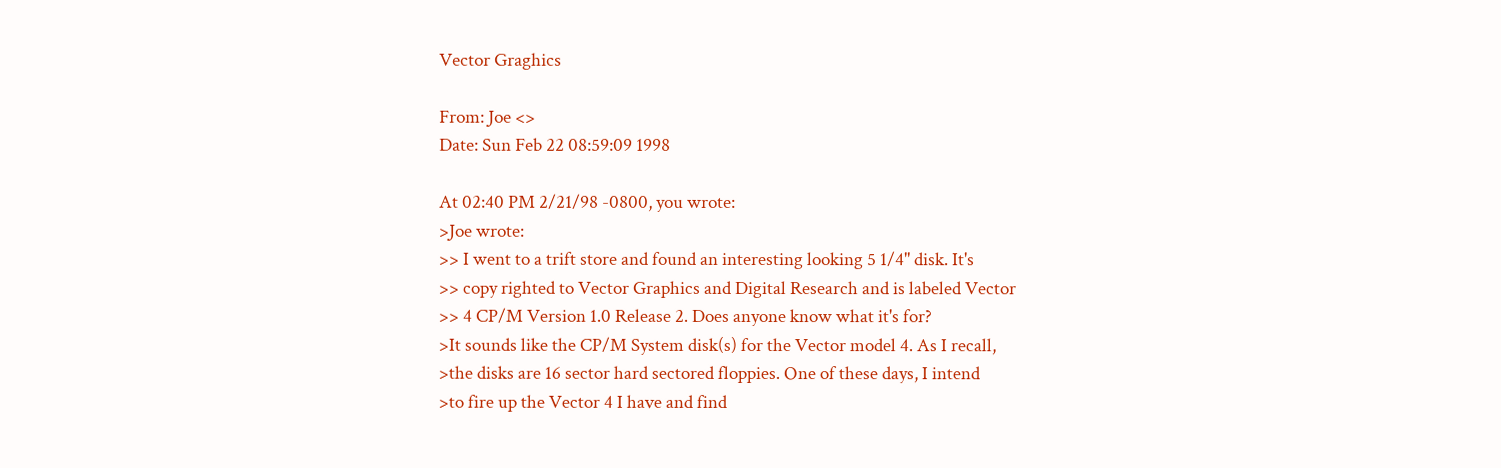Vector Graghics

From: Joe <>
Date: Sun Feb 22 08:59:09 1998

At 02:40 PM 2/21/98 -0800, you wrote:
>Joe wrote:
>> I went to a trift store and found an interesting looking 5 1/4" disk. It's
>> copy righted to Vector Graphics and Digital Research and is labeled Vector
>> 4 CP/M Version 1.0 Release 2. Does anyone know what it's for?
>It sounds like the CP/M System disk(s) for the Vector model 4. As I recall,
>the disks are 16 sector hard sectored floppies. One of these days, I intend
>to fire up the Vector 4 I have and find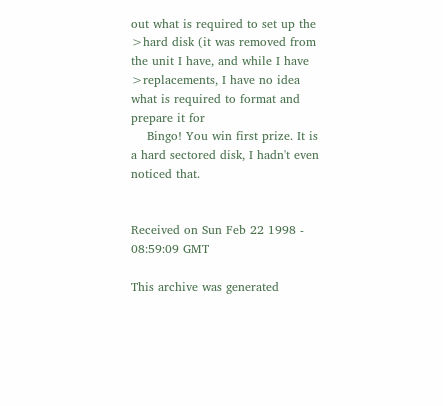out what is required to set up the
>hard disk (it was removed from the unit I have, and while I have
>replacements, I have no idea what is required to format and prepare it for
    Bingo! You win first prize. It is a hard sectored disk, I hadn't even
noticed that.


Received on Sun Feb 22 1998 - 08:59:09 GMT

This archive was generated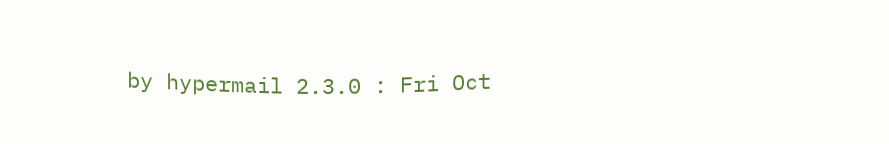by hypermail 2.3.0 : Fri Oct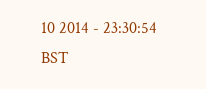10 2014 - 23:30:54 BST